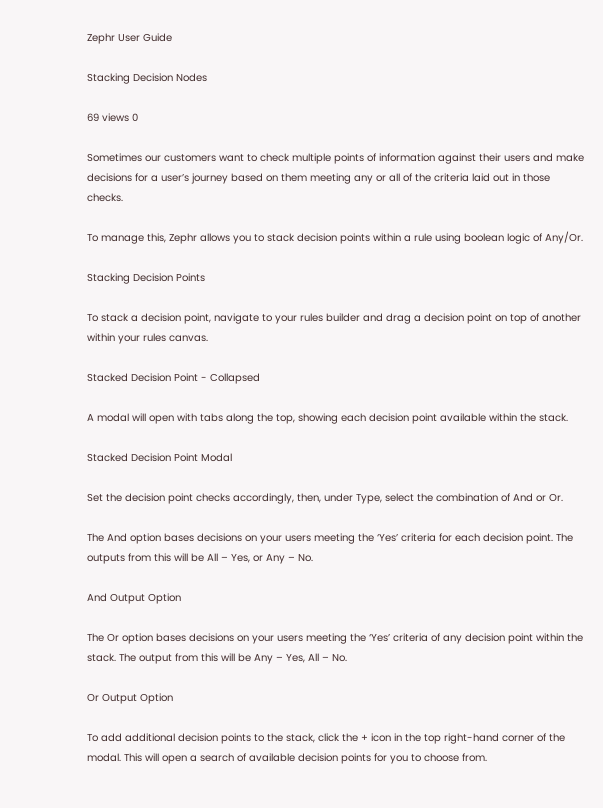Zephr User Guide

Stacking Decision Nodes

69 views 0

Sometimes our customers want to check multiple points of information against their users and make decisions for a user’s journey based on them meeting any or all of the criteria laid out in those checks.

To manage this, Zephr allows you to stack decision points within a rule using boolean logic of Any/Or.

Stacking Decision Points

To stack a decision point, navigate to your rules builder and drag a decision point on top of another within your rules canvas.

Stacked Decision Point - Collapsed

A modal will open with tabs along the top, showing each decision point available within the stack.

Stacked Decision Point Modal

Set the decision point checks accordingly, then, under Type, select the combination of And or Or.

The And option bases decisions on your users meeting the ‘Yes’ criteria for each decision point. The outputs from this will be All – Yes, or Any – No.

And Output Option

The Or option bases decisions on your users meeting the ‘Yes’ criteria of any decision point within the stack. The output from this will be Any – Yes, All – No.

Or Output Option

To add additional decision points to the stack, click the + icon in the top right-hand corner of the modal. This will open a search of available decision points for you to choose from.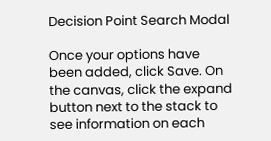Decision Point Search Modal

Once your options have been added, click Save. On the canvas, click the expand button next to the stack to see information on each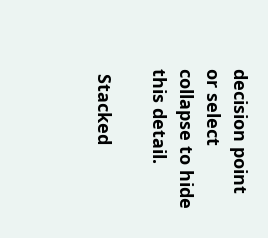decision point or select collapse to hide this detail.

 Stacked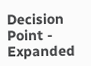Decision Point - Expanded